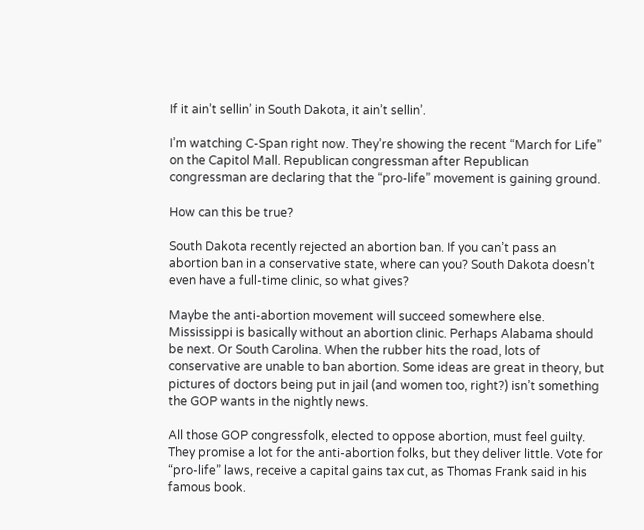If it ain’t sellin’ in South Dakota, it ain’t sellin’.

I’m watching C-Span right now. They’re showing the recent “March for Life” on the Capitol Mall. Republican congressman after Republican congressman are declaring that the “pro-life” movement is gaining ground.

How can this be true?

South Dakota recently rejected an abortion ban. If you can’t pass an abortion ban in a conservative state, where can you? South Dakota doesn’t even have a full-time clinic, so what gives?

Maybe the anti-abortion movement will succeed somewhere else. Mississippi is basically without an abortion clinic. Perhaps Alabama should be next. Or South Carolina. When the rubber hits the road, lots of conservative are unable to ban abortion. Some ideas are great in theory, but pictures of doctors being put in jail (and women too, right?) isn’t something the GOP wants in the nightly news.

All those GOP congressfolk, elected to oppose abortion, must feel guilty. They promise a lot for the anti-abortion folks, but they deliver little. Vote for “pro-life” laws, receive a capital gains tax cut, as Thomas Frank said in his famous book.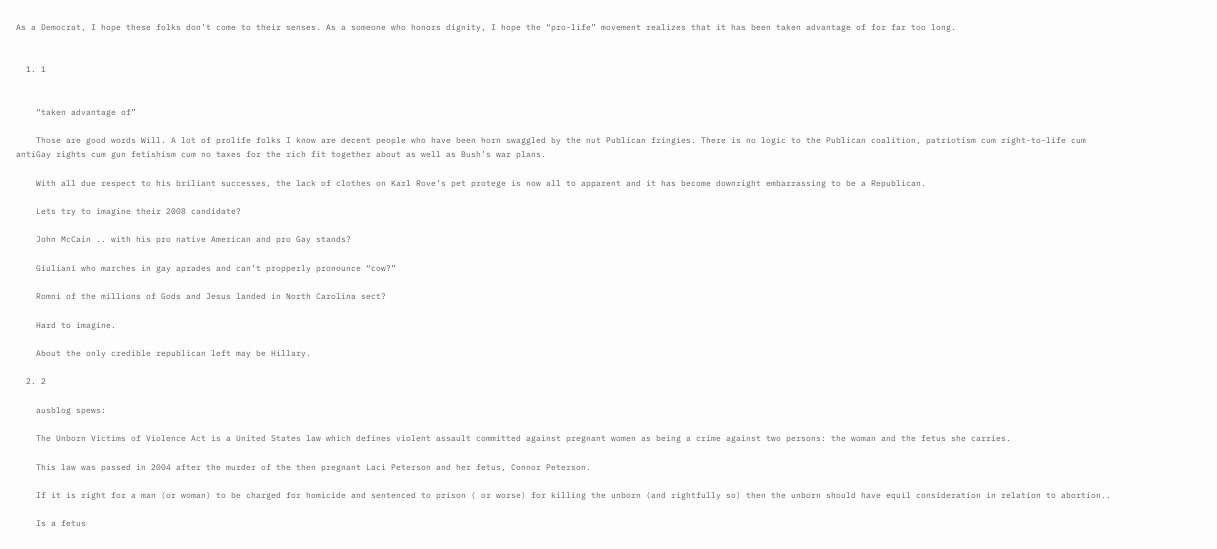As a Democrat, I hope these folks don’t come to their senses. As a someone who honors dignity, I hope the “pro-life” movement realizes that it has been taken advantage of for far too long.


  1. 1


    “taken advantage of”

    Those are good words Will. A lot of prolife folks I know are decent people who have been horn swaggled by the nut Publican fringies. There is no logic to the Publican coalition, patriotism cum right-to-life cum antiGay rights cum gun fetishism cum no taxes for the rich fit together about as well as Bush’s war plans.

    With all due respect to his briliant successes, the lack of clothes on Karl Rove’s pet protege is now all to apparent and it has become downright embarrassing to be a Republican.

    Lets try to imagine their 2008 candidate?

    John McCain .. with his pro native American and pro Gay stands?

    Giuliani who marches in gay aprades and can’t propperly pronounce “cow?”

    Romni of the millions of Gods and Jesus landed in North Carolina sect?

    Hard to imagine.

    About the only credible republican left may be Hillary.

  2. 2

    ausblog spews:

    The Unborn Victims of Violence Act is a United States law which defines violent assault committed against pregnant women as being a crime against two persons: the woman and the fetus she carries.

    This law was passed in 2004 after the murder of the then pregnant Laci Peterson and her fetus, Connor Peterson.

    If it is right for a man (or woman) to be charged for homicide and sentenced to prison ( or worse) for killing the unborn (and rightfully so) then the unborn should have equil consideration in relation to abortion..

    Is a fetus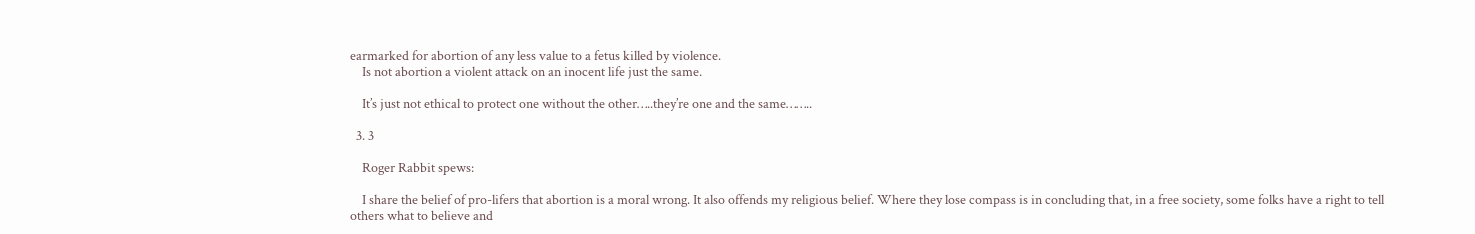earmarked for abortion of any less value to a fetus killed by violence.
    Is not abortion a violent attack on an inocent life just the same.

    It’s just not ethical to protect one without the other…..they’re one and the same……..

  3. 3

    Roger Rabbit spews:

    I share the belief of pro-lifers that abortion is a moral wrong. It also offends my religious belief. Where they lose compass is in concluding that, in a free society, some folks have a right to tell others what to believe and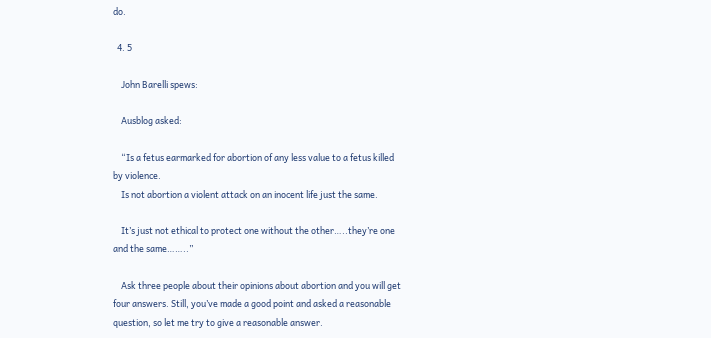do.

  4. 5

    John Barelli spews:

    Ausblog asked:

    “Is a fetus earmarked for abortion of any less value to a fetus killed by violence.
    Is not abortion a violent attack on an inocent life just the same.

    It’s just not ethical to protect one without the other…..they’re one and the same……..”

    Ask three people about their opinions about abortion and you will get four answers. Still, you’ve made a good point and asked a reasonable question, so let me try to give a reasonable answer.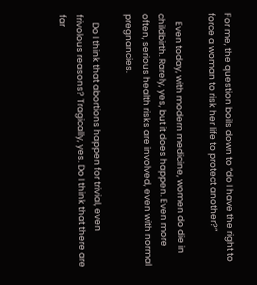For me, the question boils down to “do I have the right to force a woman to risk her life to protect another?”

    Even today, with modern medicine, women do die in childbirth. Rarely, yes, but it does happen. Even more often, serious health risks are involved, even with normal pregnancies.

    Do I think that abortions happen for trivial, even frivolous reasons? Tragically, yes. Do I think that there are far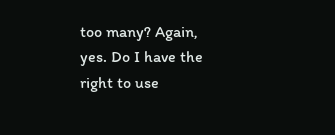too many? Again, yes. Do I have the right to use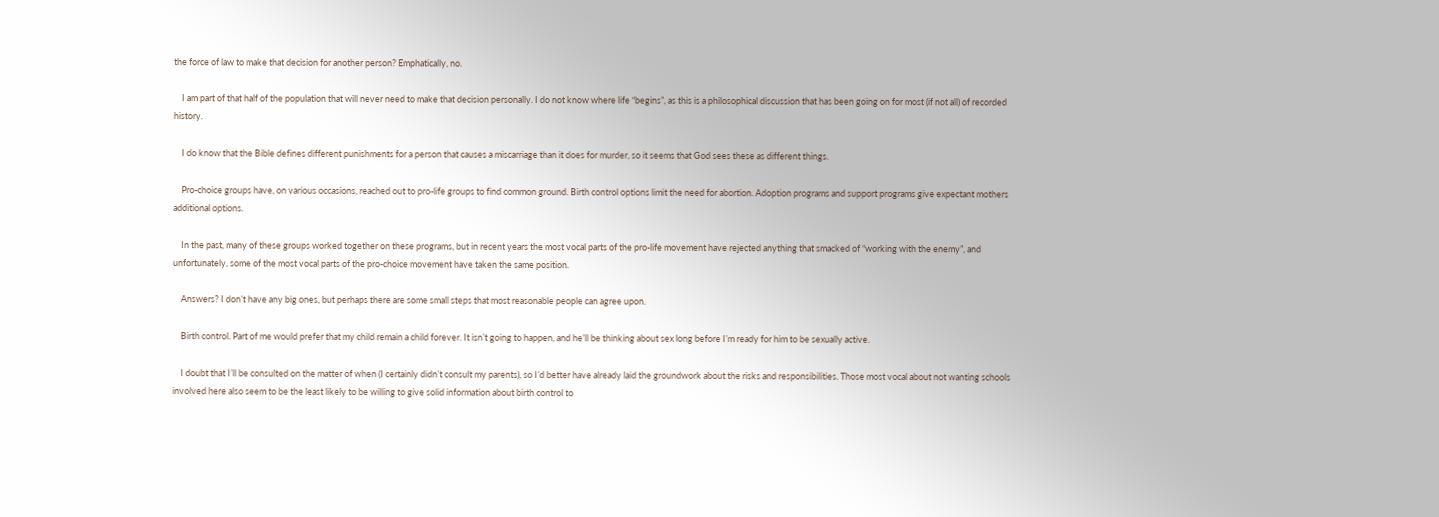the force of law to make that decision for another person? Emphatically, no.

    I am part of that half of the population that will never need to make that decision personally. I do not know where life “begins”, as this is a philosophical discussion that has been going on for most (if not all) of recorded history.

    I do know that the Bible defines different punishments for a person that causes a miscarriage than it does for murder, so it seems that God sees these as different things.

    Pro-choice groups have, on various occasions, reached out to pro-life groups to find common ground. Birth control options limit the need for abortion. Adoption programs and support programs give expectant mothers additional options.

    In the past, many of these groups worked together on these programs, but in recent years the most vocal parts of the pro-life movement have rejected anything that smacked of “working with the enemy”, and unfortunately, some of the most vocal parts of the pro-choice movement have taken the same position.

    Answers? I don’t have any big ones, but perhaps there are some small steps that most reasonable people can agree upon.

    Birth control. Part of me would prefer that my child remain a child forever. It isn’t going to happen, and he’ll be thinking about sex long before I’m ready for him to be sexually active.

    I doubt that I’ll be consulted on the matter of when (I certainly didn’t consult my parents), so I’d better have already laid the groundwork about the risks and responsibilities. Those most vocal about not wanting schools involved here also seem to be the least likely to be willing to give solid information about birth control to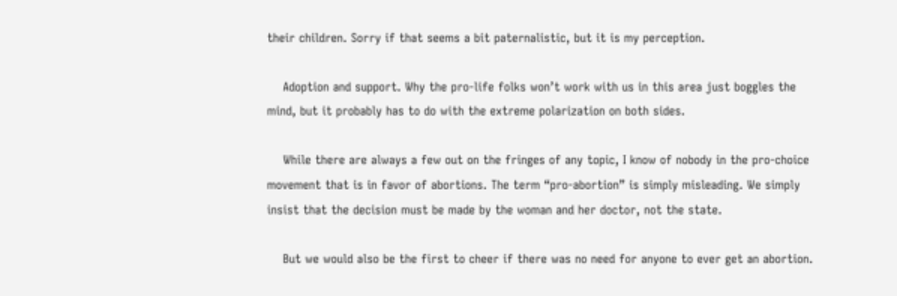their children. Sorry if that seems a bit paternalistic, but it is my perception.

    Adoption and support. Why the pro-life folks won’t work with us in this area just boggles the mind, but it probably has to do with the extreme polarization on both sides.

    While there are always a few out on the fringes of any topic, I know of nobody in the pro-choice movement that is in favor of abortions. The term “pro-abortion” is simply misleading. We simply insist that the decision must be made by the woman and her doctor, not the state.

    But we would also be the first to cheer if there was no need for anyone to ever get an abortion.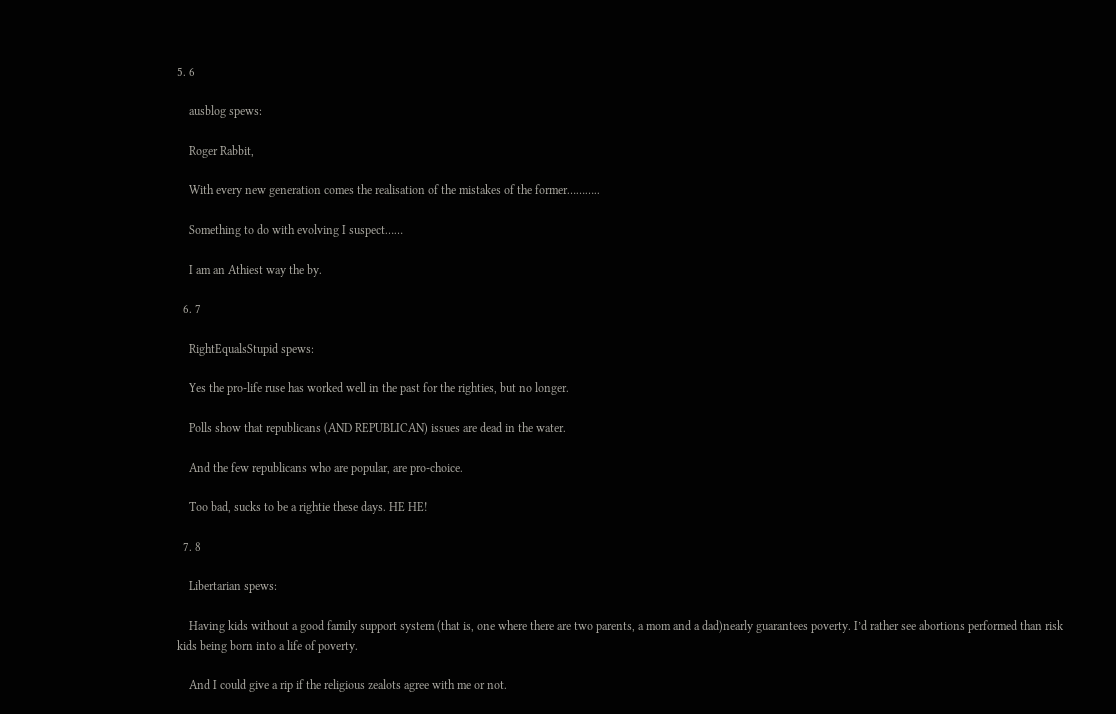5. 6

    ausblog spews:

    Roger Rabbit,

    With every new generation comes the realisation of the mistakes of the former………..

    Something to do with evolving I suspect……

    I am an Athiest way the by.

  6. 7

    RightEqualsStupid spews:

    Yes the pro-life ruse has worked well in the past for the righties, but no longer.

    Polls show that republicans (AND REPUBLICAN) issues are dead in the water.

    And the few republicans who are popular, are pro-choice.

    Too bad, sucks to be a rightie these days. HE HE!

  7. 8

    Libertarian spews:

    Having kids without a good family support system (that is, one where there are two parents, a mom and a dad)nearly guarantees poverty. I’d rather see abortions performed than risk kids being born into a life of poverty.

    And I could give a rip if the religious zealots agree with me or not.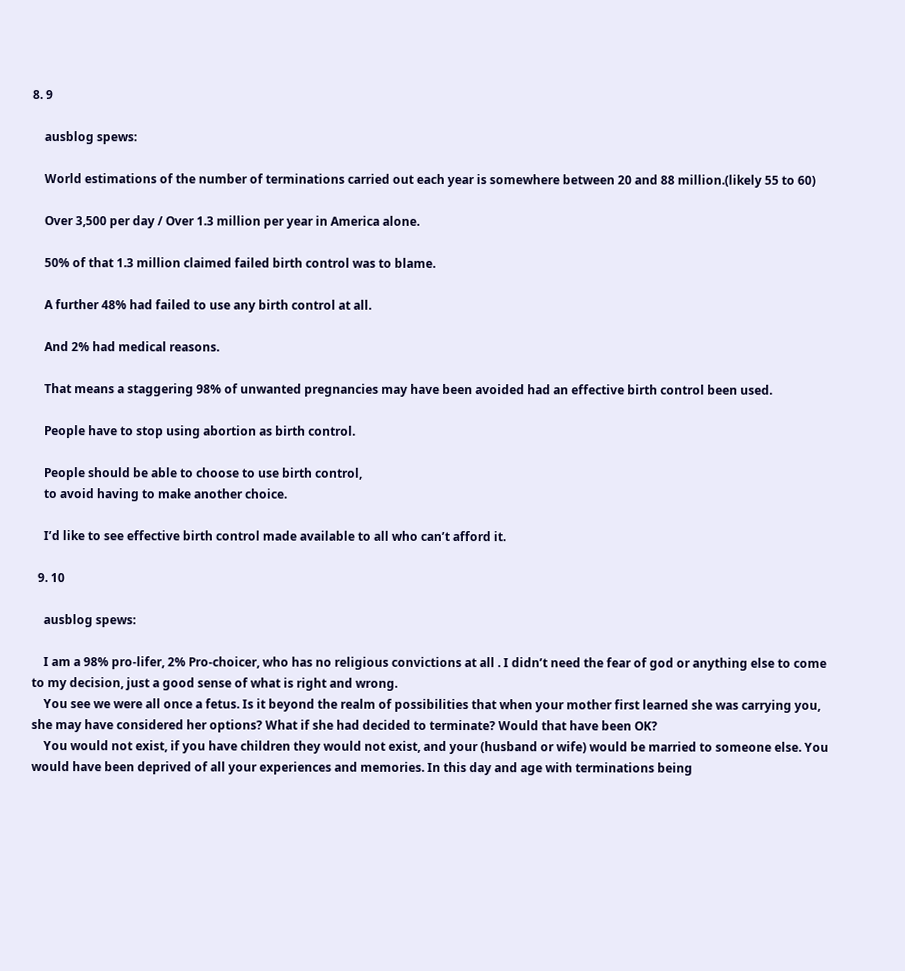8. 9

    ausblog spews:

    World estimations of the number of terminations carried out each year is somewhere between 20 and 88 million.(likely 55 to 60)

    Over 3,500 per day / Over 1.3 million per year in America alone.

    50% of that 1.3 million claimed failed birth control was to blame.

    A further 48% had failed to use any birth control at all.

    And 2% had medical reasons.

    That means a staggering 98% of unwanted pregnancies may have been avoided had an effective birth control been used.

    People have to stop using abortion as birth control.

    People should be able to choose to use birth control,
    to avoid having to make another choice.

    I’d like to see effective birth control made available to all who can’t afford it.

  9. 10

    ausblog spews:

    I am a 98% pro-lifer, 2% Pro-choicer, who has no religious convictions at all . I didn’t need the fear of god or anything else to come to my decision, just a good sense of what is right and wrong.
    You see we were all once a fetus. Is it beyond the realm of possibilities that when your mother first learned she was carrying you, she may have considered her options? What if she had decided to terminate? Would that have been OK?
    You would not exist, if you have children they would not exist, and your (husband or wife) would be married to someone else. You would have been deprived of all your experiences and memories. In this day and age with terminations being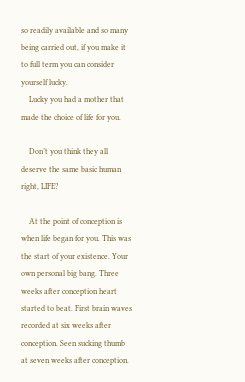so readily available and so many being carried out, if you make it to full term you can consider yourself lucky.
    Lucky you had a mother that made the choice of life for you.

    Don’t you think they all deserve the same basic human right, LIFE?

    At the point of conception is when life began for you. This was the start of your existence. Your own personal big bang. Three weeks after conception heart started to beat. First brain waves recorded at six weeks after conception. Seen sucking thumb at seven weeks after conception.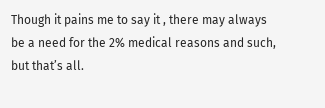Though it pains me to say it , there may always be a need for the 2% medical reasons and such, but that’s all.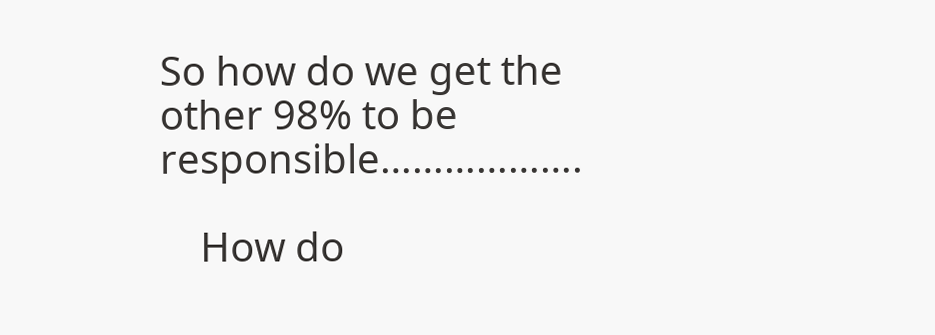So how do we get the other 98% to be responsible……………….

    How do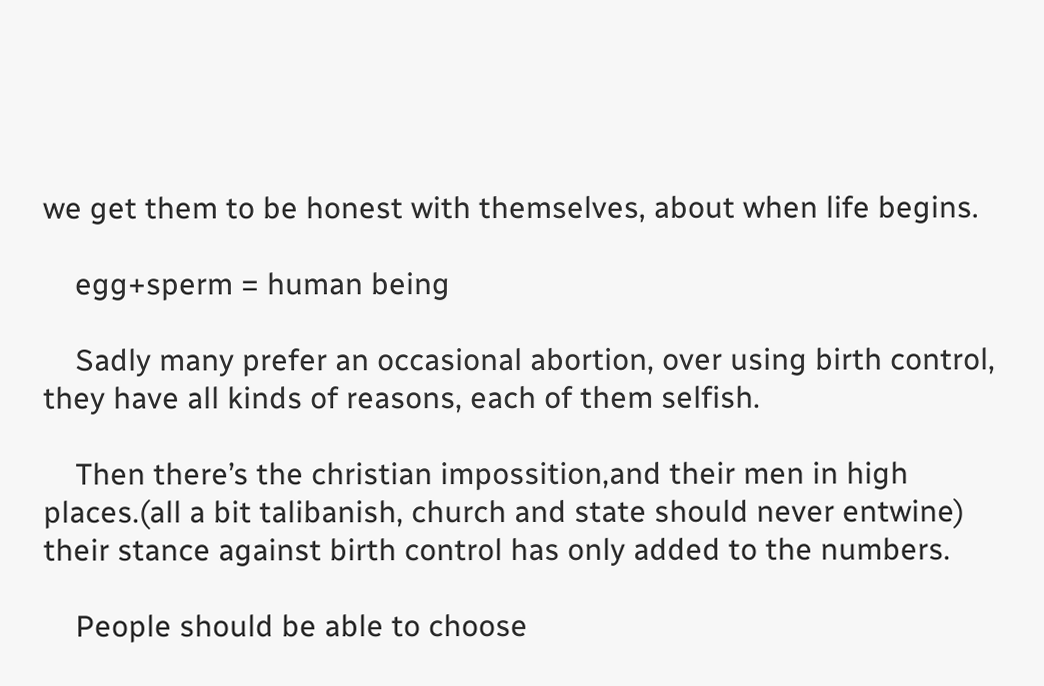we get them to be honest with themselves, about when life begins.

    egg+sperm = human being

    Sadly many prefer an occasional abortion, over using birth control, they have all kinds of reasons, each of them selfish.

    Then there’s the christian impossition,and their men in high places.(all a bit talibanish, church and state should never entwine) their stance against birth control has only added to the numbers.

    People should be able to choose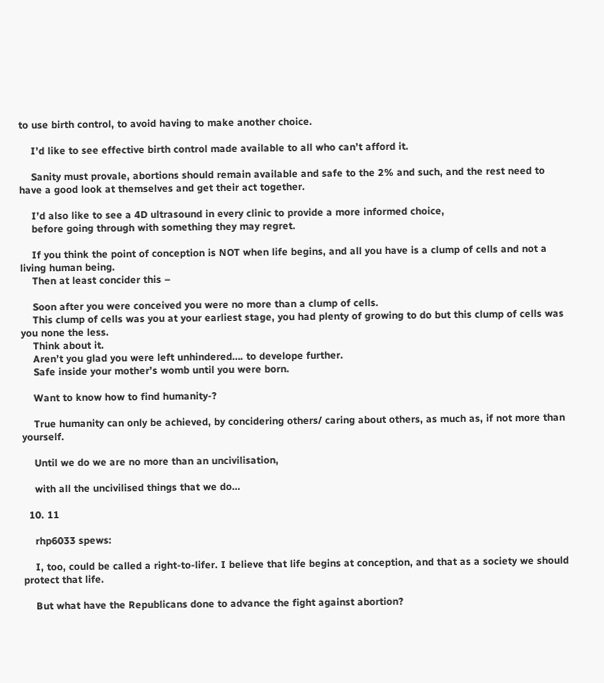to use birth control, to avoid having to make another choice.

    I’d like to see effective birth control made available to all who can’t afford it.

    Sanity must provale, abortions should remain available and safe to the 2% and such, and the rest need to have a good look at themselves and get their act together.

    I’d also like to see a 4D ultrasound in every clinic to provide a more informed choice,
    before going through with something they may regret.

    If you think the point of conception is NOT when life begins, and all you have is a clump of cells and not a living human being.
    Then at least concider this –

    Soon after you were conceived you were no more than a clump of cells.
    This clump of cells was you at your earliest stage, you had plenty of growing to do but this clump of cells was you none the less.
    Think about it.
    Aren’t you glad you were left unhindered…. to develope further.
    Safe inside your mother’s womb until you were born.

    Want to know how to find humanity-?

    True humanity can only be achieved, by concidering others/ caring about others, as much as, if not more than yourself.

    Until we do we are no more than an uncivilisation,

    with all the uncivilised things that we do…

  10. 11

    rhp6033 spews:

    I, too, could be called a right-to-lifer. I believe that life begins at conception, and that as a society we should protect that life.

    But what have the Republicans done to advance the fight against abortion?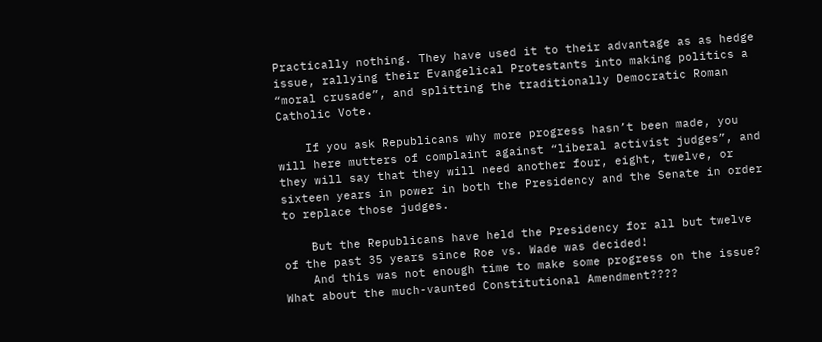Practically nothing. They have used it to their advantage as as hedge issue, rallying their Evangelical Protestants into making politics a “moral crusade”, and splitting the traditionally Democratic Roman Catholic Vote.

    If you ask Republicans why more progress hasn’t been made, you will here mutters of complaint against “liberal activist judges”, and they will say that they will need another four, eight, twelve, or sixteen years in power in both the Presidency and the Senate in order to replace those judges.

    But the Republicans have held the Presidency for all but twelve of the past 35 years since Roe vs. Wade was decided!
    And this was not enough time to make some progress on the issue? What about the much-vaunted Constitutional Amendment????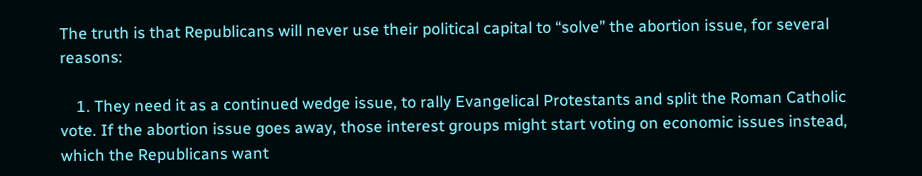The truth is that Republicans will never use their political capital to “solve” the abortion issue, for several reasons:

    1. They need it as a continued wedge issue, to rally Evangelical Protestants and split the Roman Catholic vote. If the abortion issue goes away, those interest groups might start voting on economic issues instead, which the Republicans want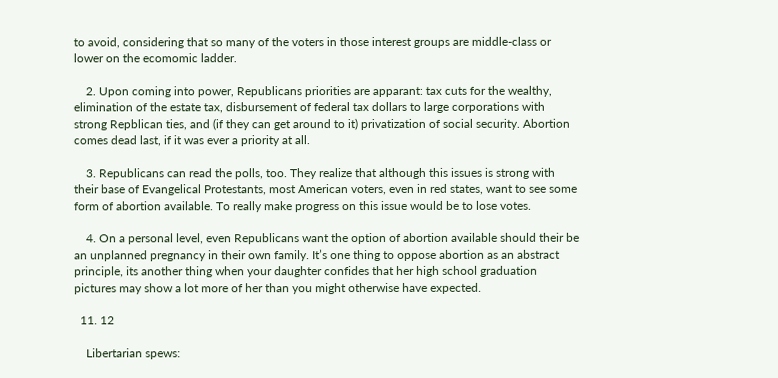to avoid, considering that so many of the voters in those interest groups are middle-class or lower on the ecomomic ladder.

    2. Upon coming into power, Republicans priorities are apparant: tax cuts for the wealthy, elimination of the estate tax, disbursement of federal tax dollars to large corporations with strong Repblican ties, and (if they can get around to it) privatization of social security. Abortion comes dead last, if it was ever a priority at all.

    3. Republicans can read the polls, too. They realize that although this issues is strong with their base of Evangelical Protestants, most American voters, even in red states, want to see some form of abortion available. To really make progress on this issue would be to lose votes.

    4. On a personal level, even Republicans want the option of abortion available should their be an unplanned pregnancy in their own family. It’s one thing to oppose abortion as an abstract principle, its another thing when your daughter confides that her high school graduation pictures may show a lot more of her than you might otherwise have expected.

  11. 12

    Libertarian spews: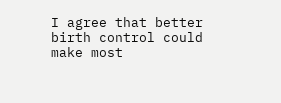I agree that better birth control could make most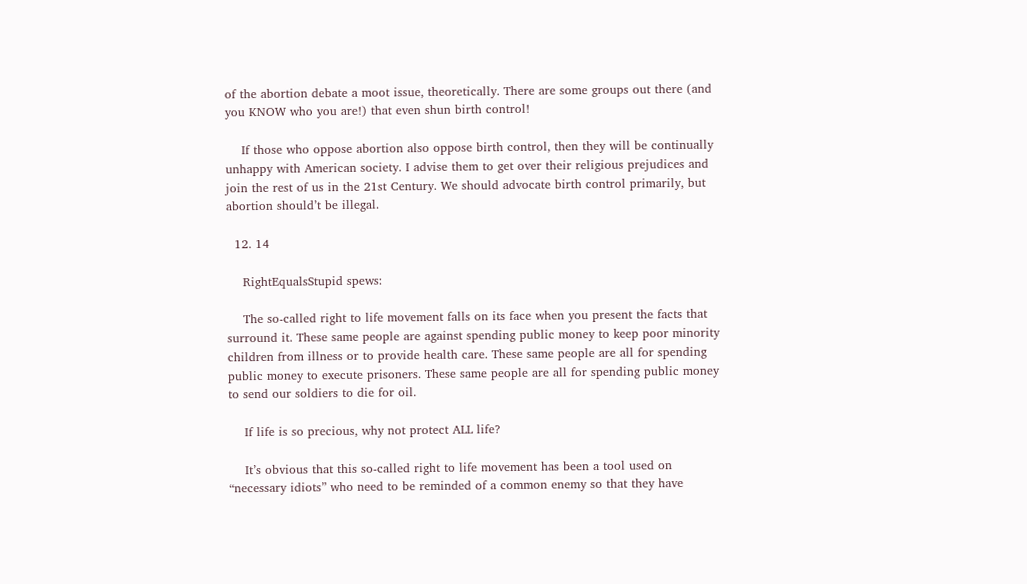of the abortion debate a moot issue, theoretically. There are some groups out there (and you KNOW who you are!) that even shun birth control!

    If those who oppose abortion also oppose birth control, then they will be continually unhappy with American society. I advise them to get over their religious prejudices and join the rest of us in the 21st Century. We should advocate birth control primarily, but abortion should’t be illegal.

  12. 14

    RightEqualsStupid spews:

    The so-called right to life movement falls on its face when you present the facts that surround it. These same people are against spending public money to keep poor minority children from illness or to provide health care. These same people are all for spending public money to execute prisoners. These same people are all for spending public money to send our soldiers to die for oil.

    If life is so precious, why not protect ALL life?

    It’s obvious that this so-called right to life movement has been a tool used on “necessary idiots” who need to be reminded of a common enemy so that they have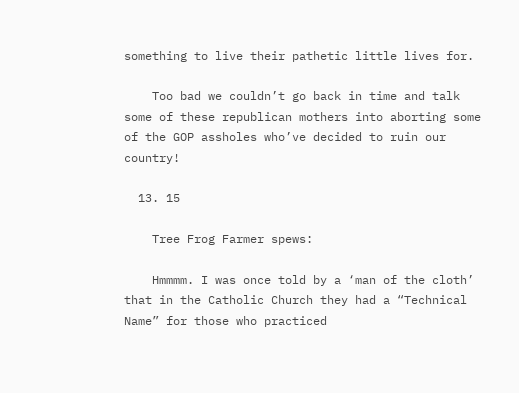something to live their pathetic little lives for.

    Too bad we couldn’t go back in time and talk some of these republican mothers into aborting some of the GOP assholes who’ve decided to ruin our country!

  13. 15

    Tree Frog Farmer spews:

    Hmmmm. I was once told by a ‘man of the cloth’ that in the Catholic Church they had a “Technical Name” for those who practiced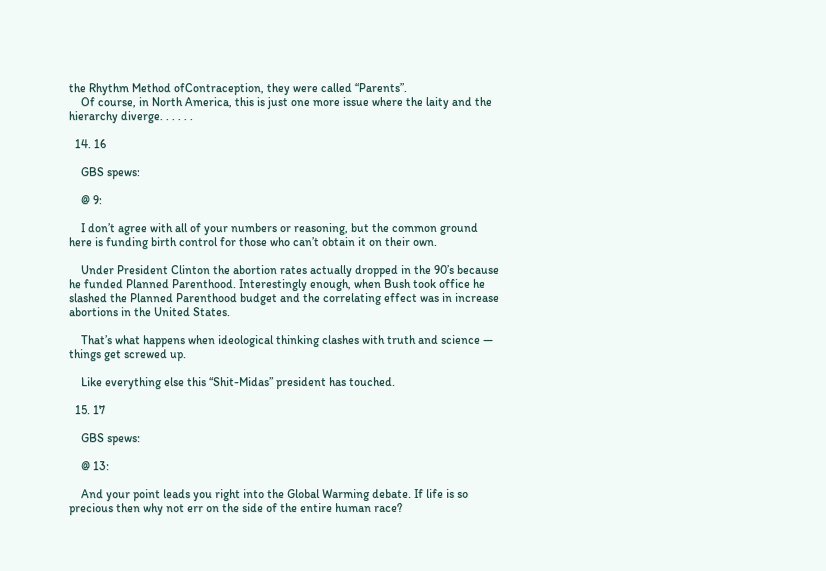the Rhythm Method ofContraception, they were called “Parents”.
    Of course, in North America, this is just one more issue where the laity and the hierarchy diverge. . . . . .

  14. 16

    GBS spews:

    @ 9:

    I don’t agree with all of your numbers or reasoning, but the common ground here is funding birth control for those who can’t obtain it on their own.

    Under President Clinton the abortion rates actually dropped in the 90’s because he funded Planned Parenthood. Interestingly enough, when Bush took office he slashed the Planned Parenthood budget and the correlating effect was in increase abortions in the United States.

    That’s what happens when ideological thinking clashes with truth and science — things get screwed up.

    Like everything else this “Shit-Midas” president has touched.

  15. 17

    GBS spews:

    @ 13:

    And your point leads you right into the Global Warming debate. If life is so precious then why not err on the side of the entire human race?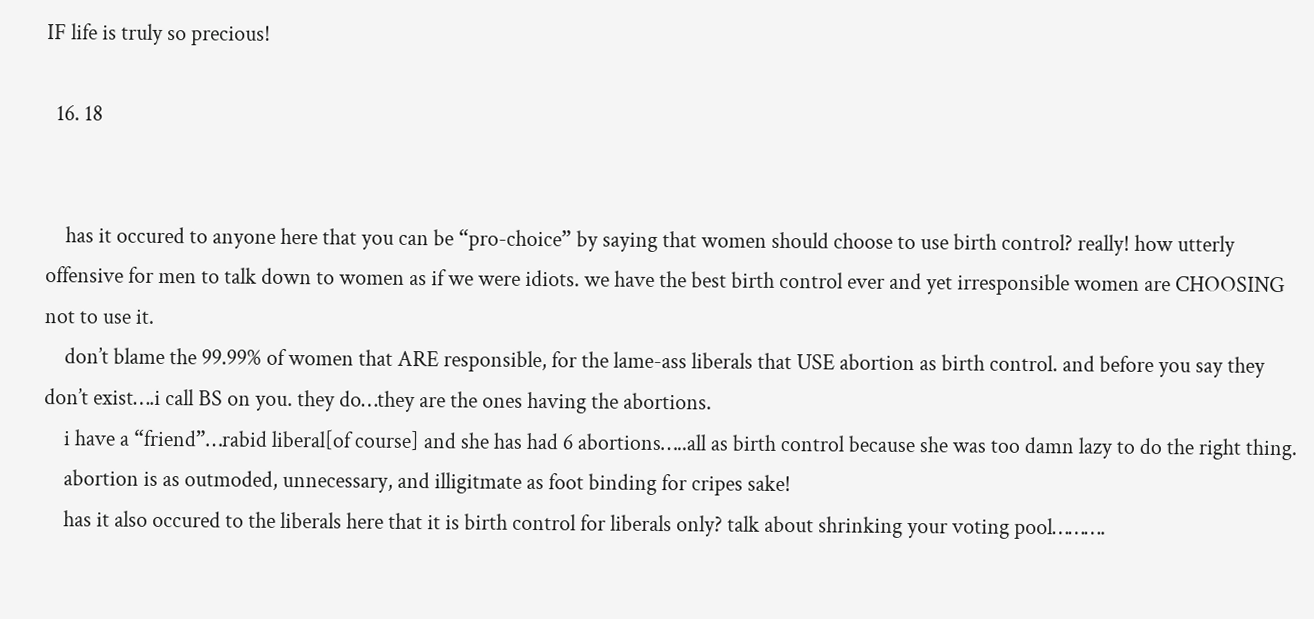IF life is truly so precious!

  16. 18


    has it occured to anyone here that you can be “pro-choice” by saying that women should choose to use birth control? really! how utterly offensive for men to talk down to women as if we were idiots. we have the best birth control ever and yet irresponsible women are CHOOSING not to use it.
    don’t blame the 99.99% of women that ARE responsible, for the lame-ass liberals that USE abortion as birth control. and before you say they don’t exist….i call BS on you. they do…they are the ones having the abortions.
    i have a “friend”…rabid liberal[of course] and she has had 6 abortions…..all as birth control because she was too damn lazy to do the right thing.
    abortion is as outmoded, unnecessary, and illigitmate as foot binding for cripes sake!
    has it also occured to the liberals here that it is birth control for liberals only? talk about shrinking your voting pool……….